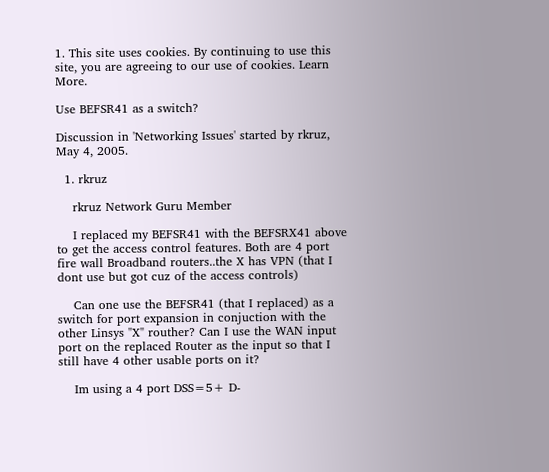1. This site uses cookies. By continuing to use this site, you are agreeing to our use of cookies. Learn More.

Use BEFSR41 as a switch?

Discussion in 'Networking Issues' started by rkruz, May 4, 2005.

  1. rkruz

    rkruz Network Guru Member

    I replaced my BEFSR41 with the BEFSRX41 above to get the access control features. Both are 4 port fire wall Broadband routers..the X has VPN (that I dont use but got cuz of the access controls)

    Can one use the BEFSR41 (that I replaced) as a switch for port expansion in conjuction with the other Linsys "X" routher? Can I use the WAN input port on the replaced Router as the input so that I still have 4 other usable ports on it?

    Im using a 4 port DSS=5+ D-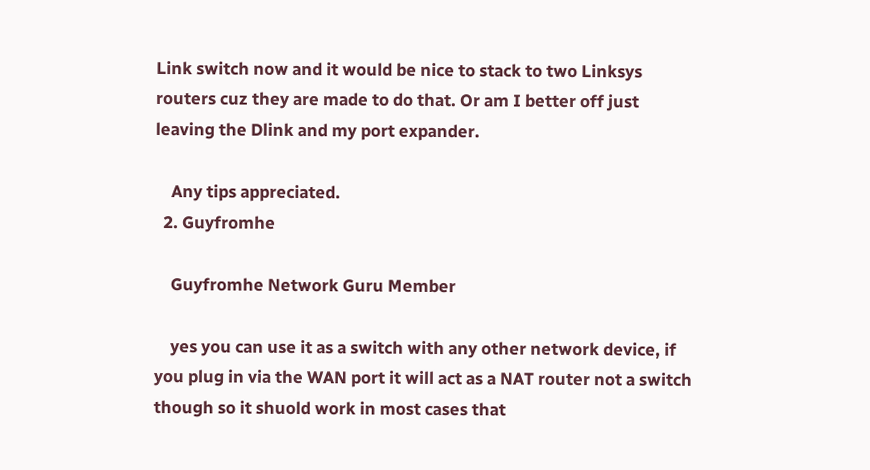Link switch now and it would be nice to stack to two Linksys routers cuz they are made to do that. Or am I better off just leaving the Dlink and my port expander.

    Any tips appreciated.
  2. Guyfromhe

    Guyfromhe Network Guru Member

    yes you can use it as a switch with any other network device, if you plug in via the WAN port it will act as a NAT router not a switch though so it shuold work in most cases that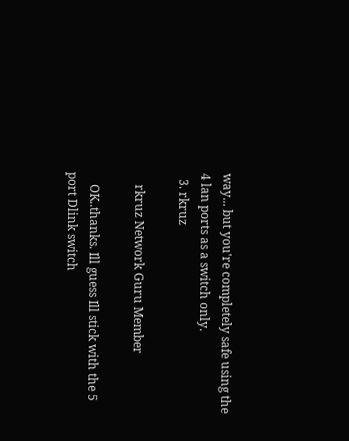way... but you're completely safe using the 4 lan ports as a switch only.
  3. rkruz

    rkruz Network Guru Member

    OK..thanks. Ill guess Ill stick with the 5 port Dlink switch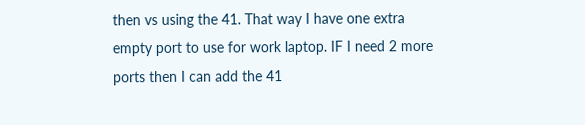then vs using the 41. That way I have one extra empty port to use for work laptop. IF I need 2 more ports then I can add the 41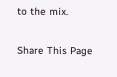to the mix.

Share This Page